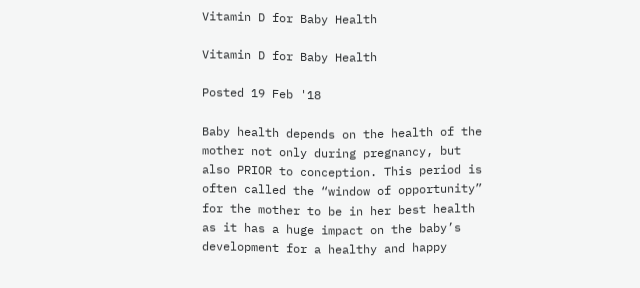Vitamin D for Baby Health

Vitamin D for Baby Health

Posted 19 Feb '18

Baby health depends on the health of the mother not only during pregnancy, but also PRIOR to conception. This period is often called the “window of opportunity” for the mother to be in her best health as it has a huge impact on the baby’s development for a healthy and happy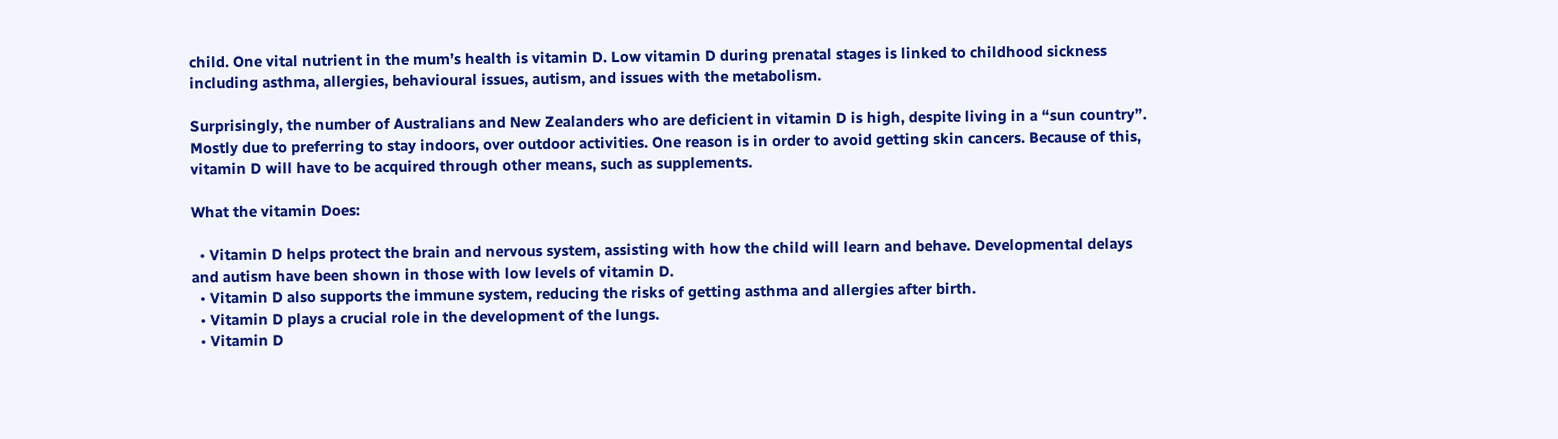child. One vital nutrient in the mum’s health is vitamin D. Low vitamin D during prenatal stages is linked to childhood sickness including asthma, allergies, behavioural issues, autism, and issues with the metabolism.

Surprisingly, the number of Australians and New Zealanders who are deficient in vitamin D is high, despite living in a “sun country”. Mostly due to preferring to stay indoors, over outdoor activities. One reason is in order to avoid getting skin cancers. Because of this, vitamin D will have to be acquired through other means, such as supplements.

What the vitamin Does:

  • Vitamin D helps protect the brain and nervous system, assisting with how the child will learn and behave. Developmental delays and autism have been shown in those with low levels of vitamin D.
  • Vitamin D also supports the immune system, reducing the risks of getting asthma and allergies after birth.
  • Vitamin D plays a crucial role in the development of the lungs.
  • Vitamin D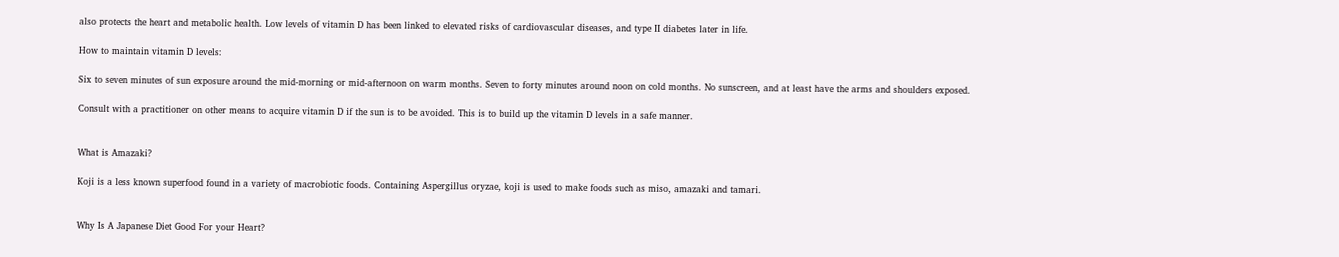also protects the heart and metabolic health. Low levels of vitamin D has been linked to elevated risks of cardiovascular diseases, and type II diabetes later in life.

How to maintain vitamin D levels:

Six to seven minutes of sun exposure around the mid-morning or mid-afternoon on warm months. Seven to forty minutes around noon on cold months. No sunscreen, and at least have the arms and shoulders exposed.

Consult with a practitioner on other means to acquire vitamin D if the sun is to be avoided. This is to build up the vitamin D levels in a safe manner.


What is Amazaki?

Koji is a less known superfood found in a variety of macrobiotic foods. Containing Aspergillus oryzae, koji is used to make foods such as miso, amazaki and tamari.


Why Is A Japanese Diet Good For your Heart?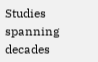Studies spanning decades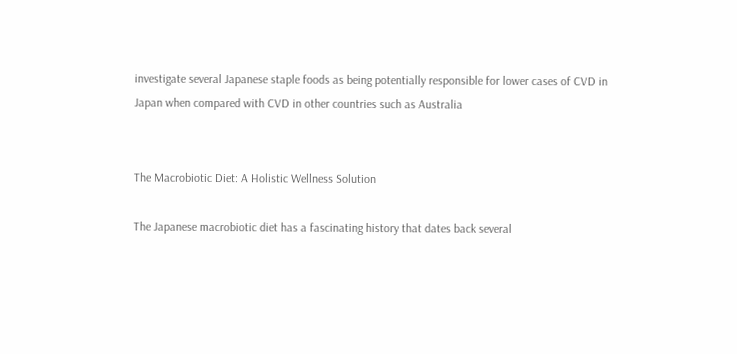investigate several Japanese staple foods as being potentially responsible for lower cases of CVD in Japan when compared with CVD in other countries such as Australia


The Macrobiotic Diet: A Holistic Wellness Solution

The Japanese macrobiotic diet has a fascinating history that dates back several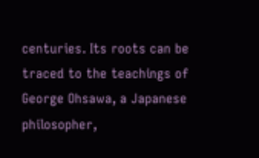centuries. Its roots can be traced to the teachings of George Ohsawa, a Japanese philosopher,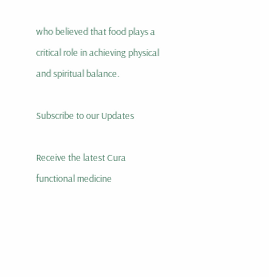who believed that food plays a critical role in achieving physical and spiritual balance.

Subscribe to our Updates

Receive the latest Cura functional medicine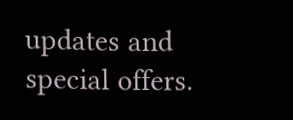updates and special offers.